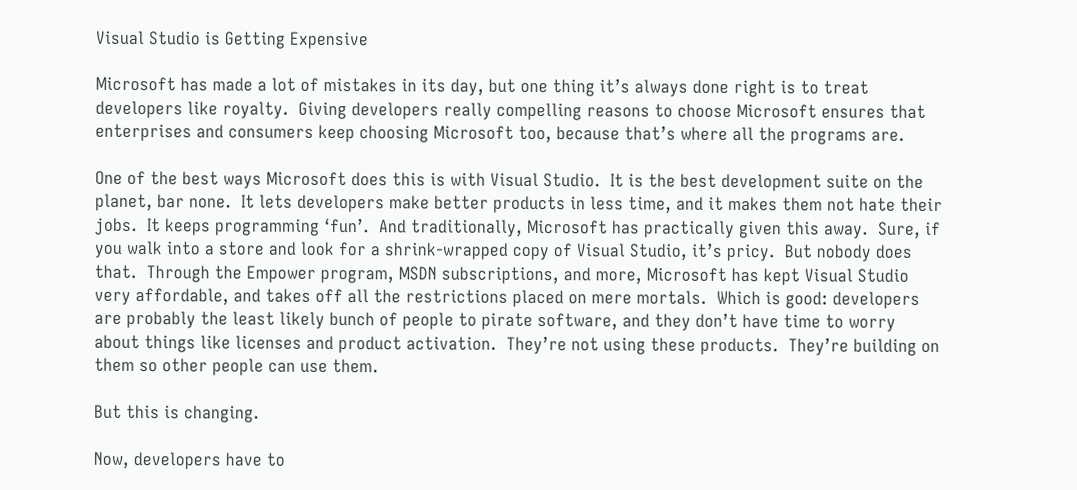Visual Studio is Getting Expensive

Microsoft has made a lot of mistakes in its day, but one thing it’s always done right is to treat developers like royalty.  Giving developers really compelling reasons to choose Microsoft ensures that enterprises and consumers keep choosing Microsoft too, because that’s where all the programs are.

One of the best ways Microsoft does this is with Visual Studio.  It is the best development suite on the planet, bar none.  It lets developers make better products in less time, and it makes them not hate their jobs.  It keeps programming ‘fun’.  And traditionally, Microsoft has practically given this away.  Sure, if you walk into a store and look for a shrink-wrapped copy of Visual Studio, it’s pricy.  But nobody does that.  Through the Empower program, MSDN subscriptions, and more, Microsoft has kept Visual Studio very affordable, and takes off all the restrictions placed on mere mortals.  Which is good: developers are probably the least likely bunch of people to pirate software, and they don’t have time to worry about things like licenses and product activation.  They’re not using these products.  They’re building on them so other people can use them.

But this is changing.

Now, developers have to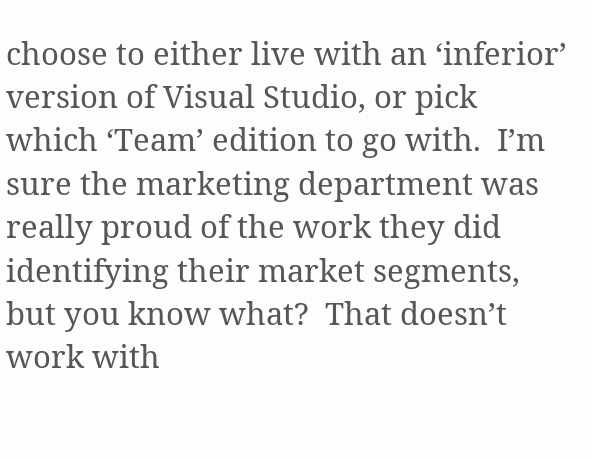choose to either live with an ‘inferior’ version of Visual Studio, or pick which ‘Team’ edition to go with.  I’m sure the marketing department was really proud of the work they did identifying their market segments, but you know what?  That doesn’t work with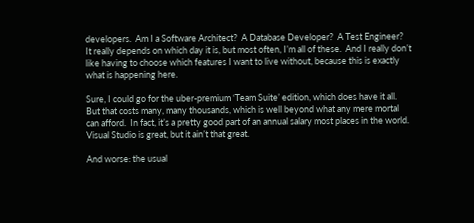developers.  Am I a Software Architect?  A Database Developer?  A Test Engineer?  It really depends on which day it is, but most often, I’m all of these.  And I really don’t like having to choose which features I want to live without, because this is exactly what is happening here.

Sure, I could go for the uber-premium ‘Team Suite’ edition, which does have it all.  But that costs many, many thousands, which is well beyond what any mere mortal can afford.  In fact, it’s a pretty good part of an annual salary most places in the world.  Visual Studio is great, but it ain’t that great.

And worse: the usual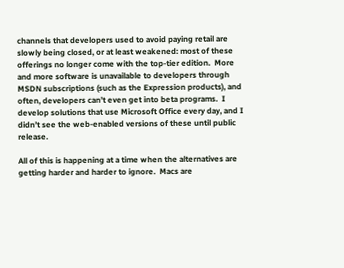channels that developers used to avoid paying retail are slowly being closed, or at least weakened: most of these offerings no longer come with the top-tier edition.  More and more software is unavailable to developers through MSDN subscriptions (such as the Expression products), and often, developers can’t even get into beta programs.  I develop solutions that use Microsoft Office every day, and I didn’t see the web-enabled versions of these until public release.

All of this is happening at a time when the alternatives are getting harder and harder to ignore.  Macs are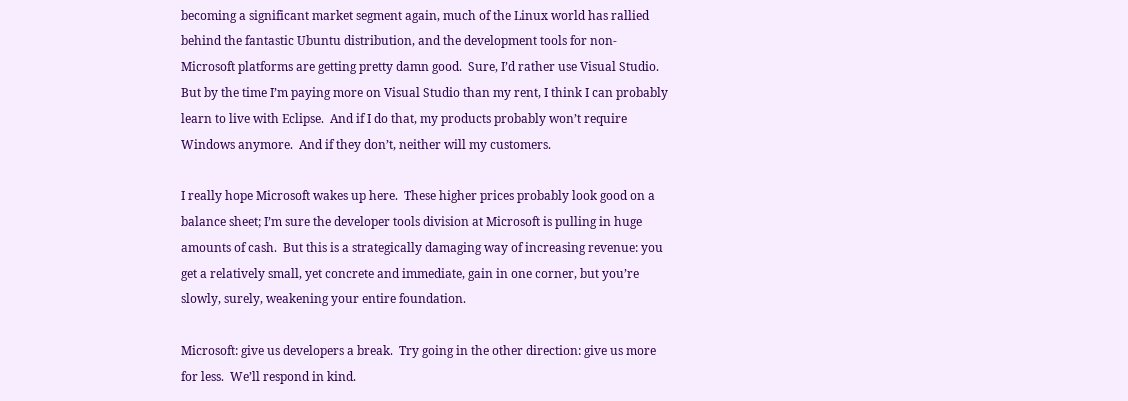becoming a significant market segment again, much of the Linux world has rallied behind the fantastic Ubuntu distribution, and the development tools for non-Microsoft platforms are getting pretty damn good.  Sure, I’d rather use Visual Studio.  But by the time I’m paying more on Visual Studio than my rent, I think I can probably learn to live with Eclipse.  And if I do that, my products probably won’t require Windows anymore.  And if they don’t, neither will my customers.

I really hope Microsoft wakes up here.  These higher prices probably look good on a balance sheet; I’m sure the developer tools division at Microsoft is pulling in huge amounts of cash.  But this is a strategically damaging way of increasing revenue: you get a relatively small, yet concrete and immediate, gain in one corner, but you’re slowly, surely, weakening your entire foundation.

Microsoft: give us developers a break.  Try going in the other direction: give us more for less.  We’ll respond in kind.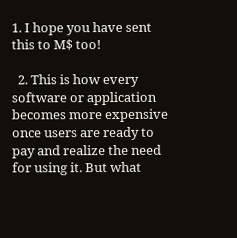1. I hope you have sent this to M$ too!

  2. This is how every software or application becomes more expensive once users are ready to pay and realize the need for using it. But what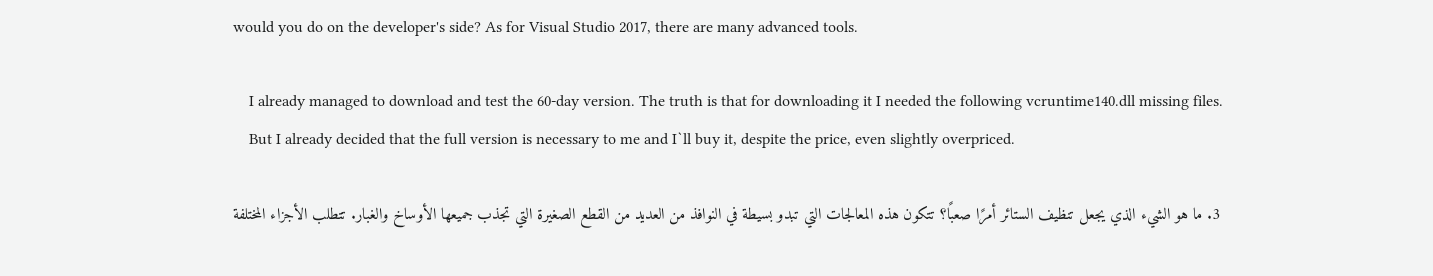would you do on the developer's side? As for Visual Studio 2017, there are many advanced tools.

    I already managed to download and test the 60-day version. The truth is that for downloading it I needed the following vcruntime140.dll missing files.
    But I already decided that the full version is necessary to me and I`ll buy it, despite the price, even slightly overpriced.

  3. ما هو الشيء الذي يجعل تنظيف الستائر أمرًا صعبًا؟ تتكون هذه المعالجات التي تبدو بسيطة في النوافذ من العديد من القطع الصغيرة التي تجذب جميعها الأوساخ والغبار. تتطلب الأجزاء المختلفة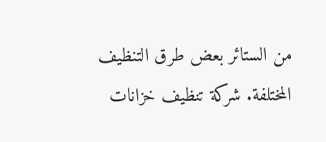من الستائر بعض طرق التنظيف المختلفة. شركة تنظيف خزانات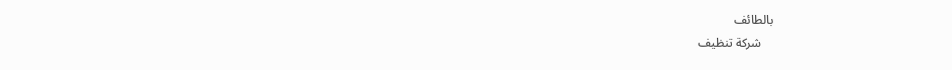بالطائف
    شركة تنظيف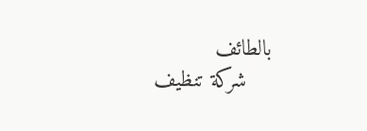بالطائف
    شركة تنظيف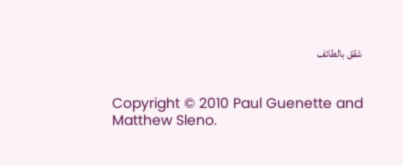شقق بالطائف


Copyright © 2010 Paul Guenette and Matthew Sleno.